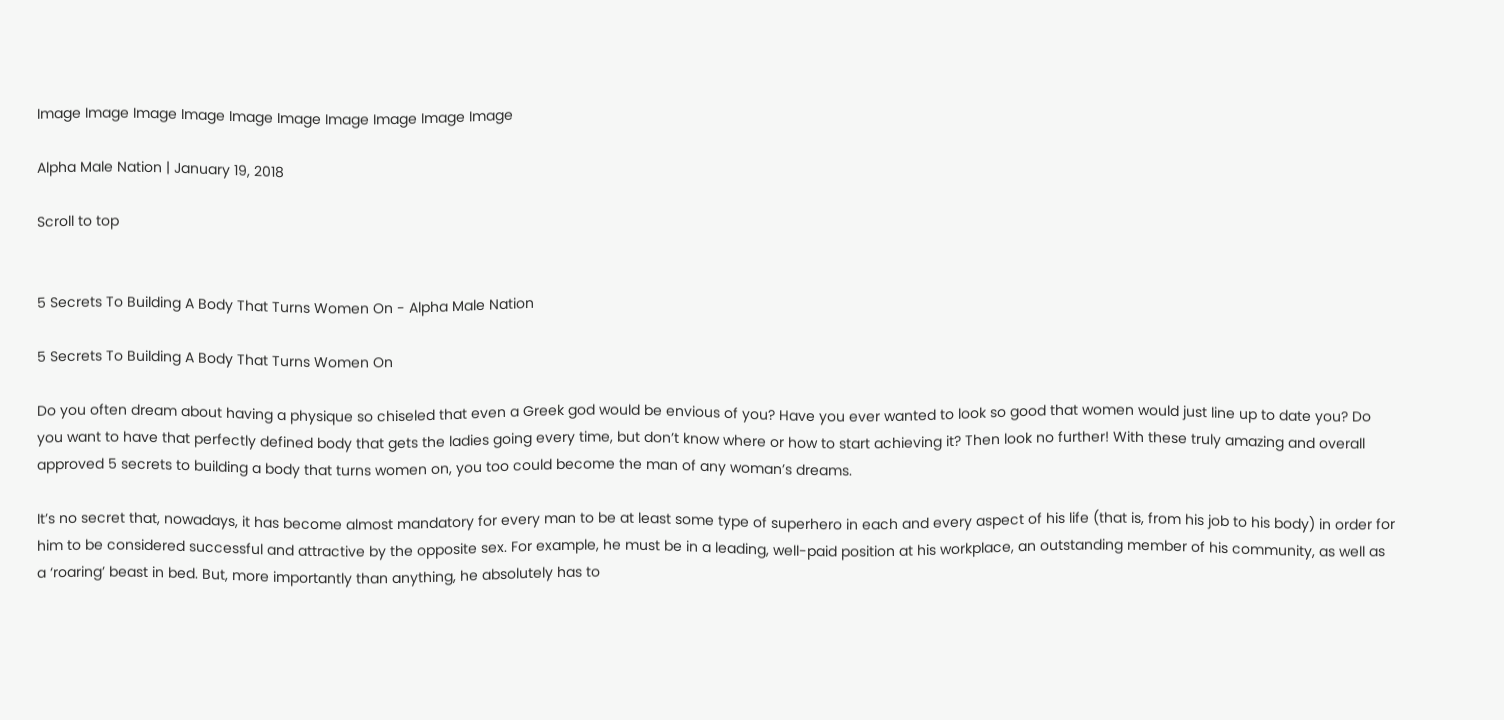Image Image Image Image Image Image Image Image Image Image

Alpha Male Nation | January 19, 2018

Scroll to top


5 Secrets To Building A Body That Turns Women On - Alpha Male Nation

5 Secrets To Building A Body That Turns Women On

Do you often dream about having a physique so chiseled that even a Greek god would be envious of you? Have you ever wanted to look so good that women would just line up to date you? Do you want to have that perfectly defined body that gets the ladies going every time, but don’t know where or how to start achieving it? Then look no further! With these truly amazing and overall approved 5 secrets to building a body that turns women on, you too could become the man of any woman’s dreams.

It’s no secret that, nowadays, it has become almost mandatory for every man to be at least some type of superhero in each and every aspect of his life (that is, from his job to his body) in order for him to be considered successful and attractive by the opposite sex. For example, he must be in a leading, well-paid position at his workplace, an outstanding member of his community, as well as a ‘roaring’ beast in bed. But, more importantly than anything, he absolutely has to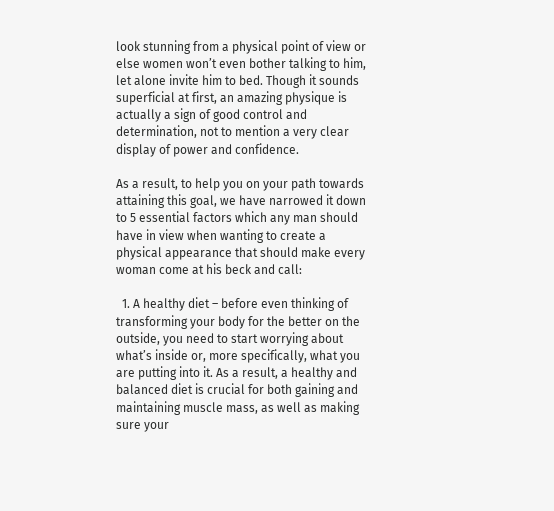look stunning from a physical point of view or else women won’t even bother talking to him, let alone invite him to bed. Though it sounds superficial at first, an amazing physique is actually a sign of good control and determination, not to mention a very clear display of power and confidence.

As a result, to help you on your path towards attaining this goal, we have narrowed it down to 5 essential factors which any man should have in view when wanting to create a physical appearance that should make every woman come at his beck and call:

  1. A healthy diet – before even thinking of transforming your body for the better on the outside, you need to start worrying about what’s inside or, more specifically, what you are putting into it. As a result, a healthy and balanced diet is crucial for both gaining and maintaining muscle mass, as well as making sure your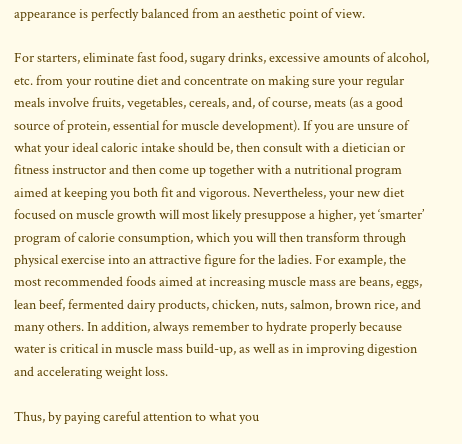appearance is perfectly balanced from an aesthetic point of view.

For starters, eliminate fast food, sugary drinks, excessive amounts of alcohol, etc. from your routine diet and concentrate on making sure your regular meals involve fruits, vegetables, cereals, and, of course, meats (as a good source of protein, essential for muscle development). If you are unsure of what your ideal caloric intake should be, then consult with a dietician or fitness instructor and then come up together with a nutritional program aimed at keeping you both fit and vigorous. Nevertheless, your new diet focused on muscle growth will most likely presuppose a higher, yet ‘smarter’ program of calorie consumption, which you will then transform through physical exercise into an attractive figure for the ladies. For example, the most recommended foods aimed at increasing muscle mass are beans, eggs, lean beef, fermented dairy products, chicken, nuts, salmon, brown rice, and many others. In addition, always remember to hydrate properly because water is critical in muscle mass build-up, as well as in improving digestion and accelerating weight loss.

Thus, by paying careful attention to what you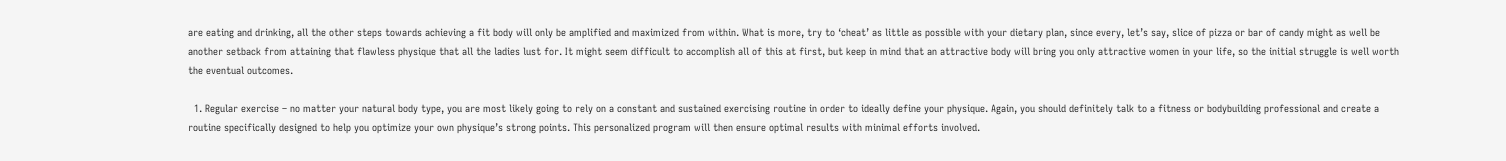are eating and drinking, all the other steps towards achieving a fit body will only be amplified and maximized from within. What is more, try to ‘cheat’ as little as possible with your dietary plan, since every, let’s say, slice of pizza or bar of candy might as well be another setback from attaining that flawless physique that all the ladies lust for. It might seem difficult to accomplish all of this at first, but keep in mind that an attractive body will bring you only attractive women in your life, so the initial struggle is well worth the eventual outcomes.

  1. Regular exercise – no matter your natural body type, you are most likely going to rely on a constant and sustained exercising routine in order to ideally define your physique. Again, you should definitely talk to a fitness or bodybuilding professional and create a routine specifically designed to help you optimize your own physique’s strong points. This personalized program will then ensure optimal results with minimal efforts involved.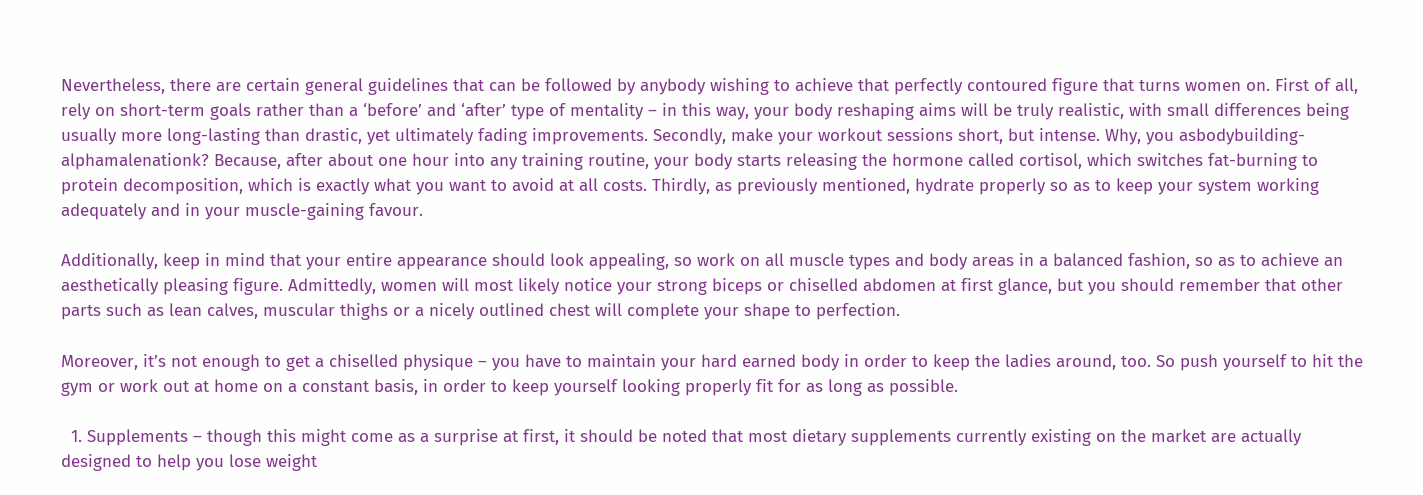Nevertheless, there are certain general guidelines that can be followed by anybody wishing to achieve that perfectly contoured figure that turns women on. First of all, rely on short-term goals rather than a ‘before’ and ‘after’ type of mentality – in this way, your body reshaping aims will be truly realistic, with small differences being usually more long-lasting than drastic, yet ultimately fading improvements. Secondly, make your workout sessions short, but intense. Why, you asbodybuilding-alphamalenationk? Because, after about one hour into any training routine, your body starts releasing the hormone called cortisol, which switches fat-burning to protein decomposition, which is exactly what you want to avoid at all costs. Thirdly, as previously mentioned, hydrate properly so as to keep your system working adequately and in your muscle-gaining favour.

Additionally, keep in mind that your entire appearance should look appealing, so work on all muscle types and body areas in a balanced fashion, so as to achieve an aesthetically pleasing figure. Admittedly, women will most likely notice your strong biceps or chiselled abdomen at first glance, but you should remember that other parts such as lean calves, muscular thighs or a nicely outlined chest will complete your shape to perfection.

Moreover, it’s not enough to get a chiselled physique – you have to maintain your hard earned body in order to keep the ladies around, too. So push yourself to hit the gym or work out at home on a constant basis, in order to keep yourself looking properly fit for as long as possible.

  1. Supplements – though this might come as a surprise at first, it should be noted that most dietary supplements currently existing on the market are actually designed to help you lose weight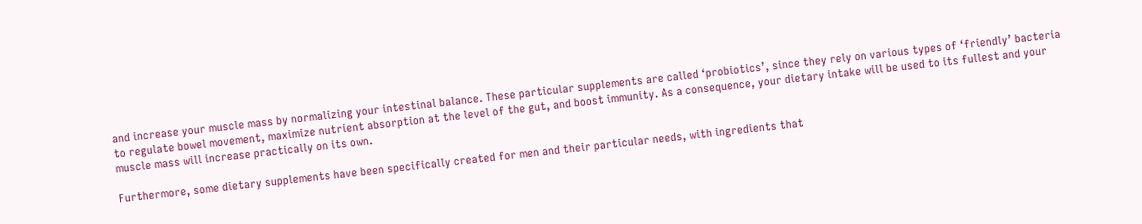and increase your muscle mass by normalizing your intestinal balance. These particular supplements are called ‘probiotics’, since they rely on various types of ‘friendly’ bacteria to regulate bowel movement, maximize nutrient absorption at the level of the gut, and boost immunity. As a consequence, your dietary intake will be used to its fullest and your muscle mass will increase practically on its own.

Furthermore, some dietary supplements have been specifically created for men and their particular needs, with ingredients that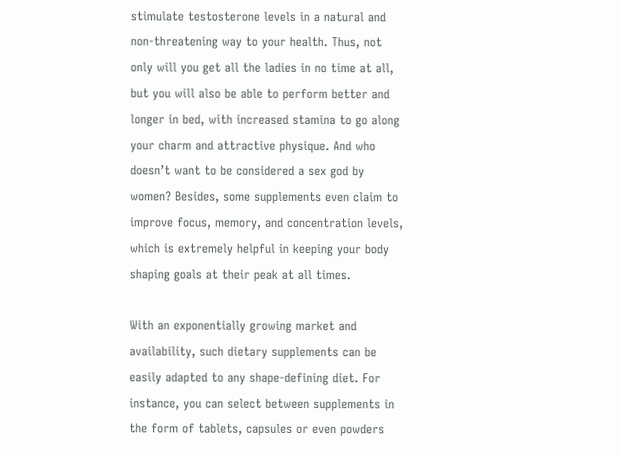stimulate testosterone levels in a natural and non-threatening way to your health. Thus, not only will you get all the ladies in no time at all, but you will also be able to perform better and longer in bed, with increased stamina to go along your charm and attractive physique. And who doesn’t want to be considered a sex god by women? Besides, some supplements even claim to improve focus, memory, and concentration levels, which is extremely helpful in keeping your body shaping goals at their peak at all times.

With an exponentially growing market and availability, such dietary supplements can be easily adapted to any shape-defining diet. For instance, you can select between supplements in the form of tablets, capsules or even powders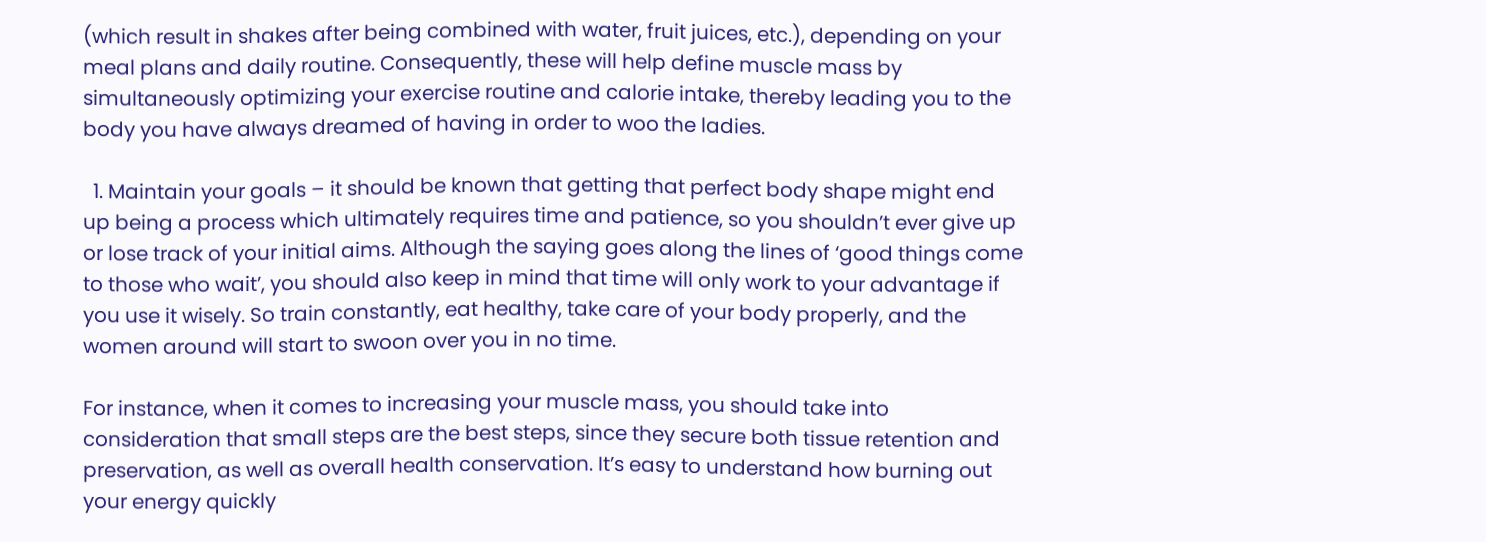(which result in shakes after being combined with water, fruit juices, etc.), depending on your meal plans and daily routine. Consequently, these will help define muscle mass by simultaneously optimizing your exercise routine and calorie intake, thereby leading you to the body you have always dreamed of having in order to woo the ladies.

  1. Maintain your goals – it should be known that getting that perfect body shape might end up being a process which ultimately requires time and patience, so you shouldn’t ever give up or lose track of your initial aims. Although the saying goes along the lines of ‘good things come to those who wait’, you should also keep in mind that time will only work to your advantage if you use it wisely. So train constantly, eat healthy, take care of your body properly, and the women around will start to swoon over you in no time.

For instance, when it comes to increasing your muscle mass, you should take into consideration that small steps are the best steps, since they secure both tissue retention and preservation, as well as overall health conservation. It’s easy to understand how burning out your energy quickly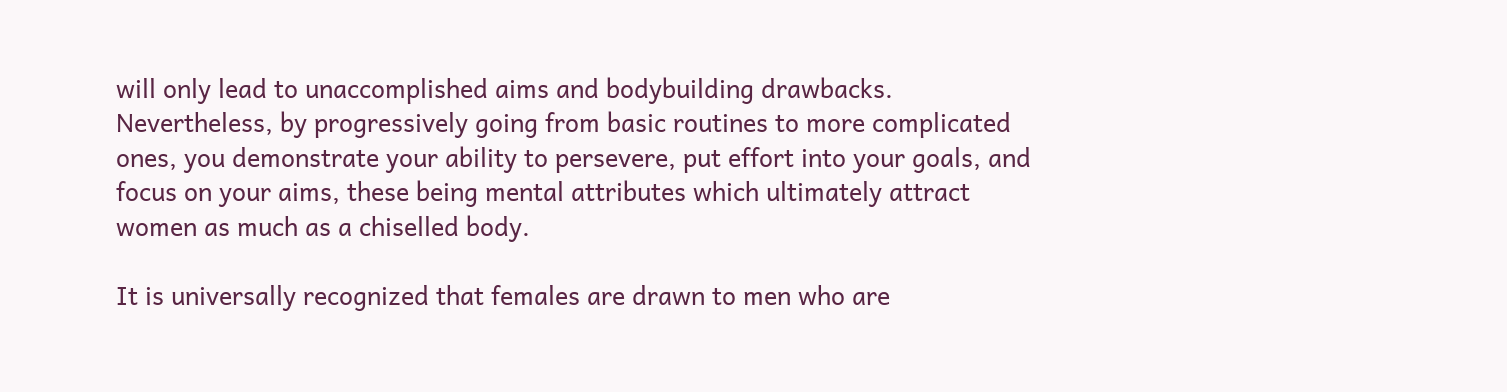will only lead to unaccomplished aims and bodybuilding drawbacks. Nevertheless, by progressively going from basic routines to more complicated ones, you demonstrate your ability to persevere, put effort into your goals, and focus on your aims, these being mental attributes which ultimately attract women as much as a chiselled body.

It is universally recognized that females are drawn to men who are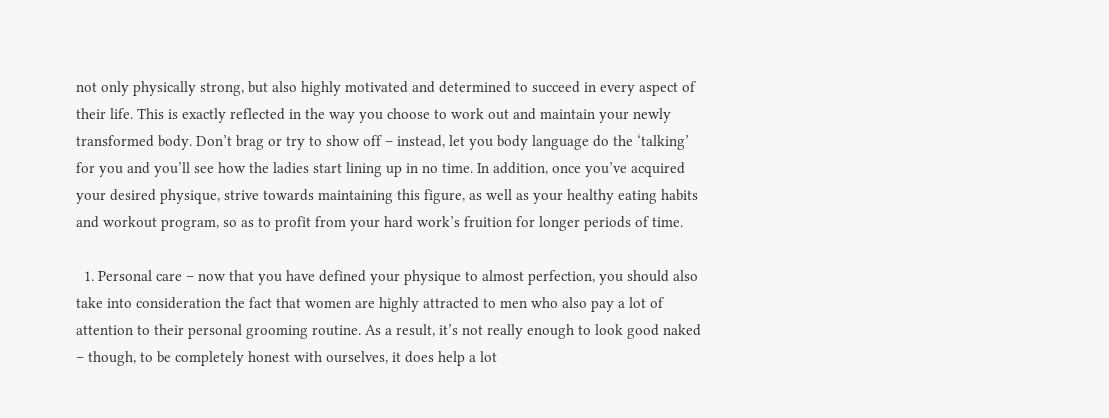not only physically strong, but also highly motivated and determined to succeed in every aspect of their life. This is exactly reflected in the way you choose to work out and maintain your newly transformed body. Don’t brag or try to show off – instead, let you body language do the ‘talking’ for you and you’ll see how the ladies start lining up in no time. In addition, once you’ve acquired your desired physique, strive towards maintaining this figure, as well as your healthy eating habits and workout program, so as to profit from your hard work’s fruition for longer periods of time.

  1. Personal care – now that you have defined your physique to almost perfection, you should also take into consideration the fact that women are highly attracted to men who also pay a lot of attention to their personal grooming routine. As a result, it’s not really enough to look good naked – though, to be completely honest with ourselves, it does help a lot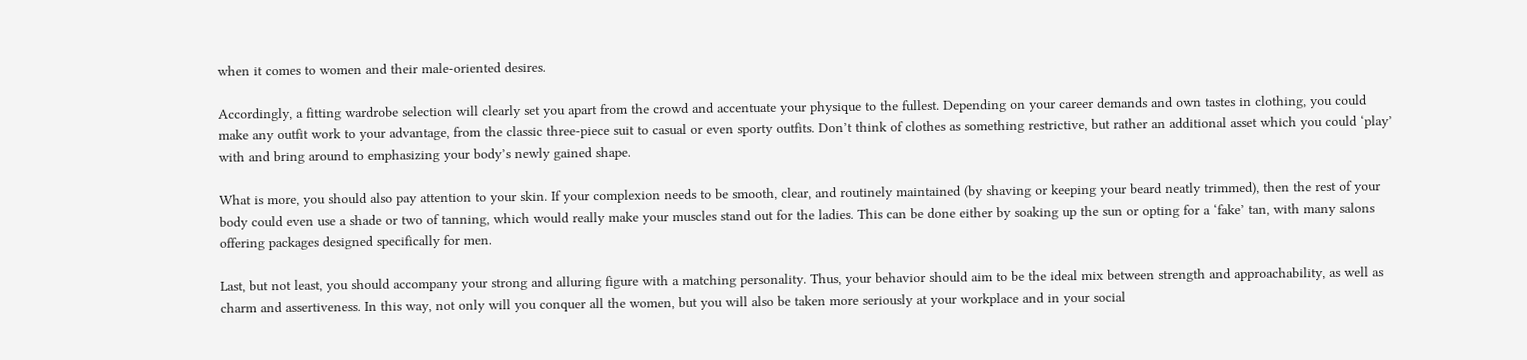when it comes to women and their male-oriented desires.

Accordingly, a fitting wardrobe selection will clearly set you apart from the crowd and accentuate your physique to the fullest. Depending on your career demands and own tastes in clothing, you could make any outfit work to your advantage, from the classic three-piece suit to casual or even sporty outfits. Don’t think of clothes as something restrictive, but rather an additional asset which you could ‘play’ with and bring around to emphasizing your body’s newly gained shape.

What is more, you should also pay attention to your skin. If your complexion needs to be smooth, clear, and routinely maintained (by shaving or keeping your beard neatly trimmed), then the rest of your body could even use a shade or two of tanning, which would really make your muscles stand out for the ladies. This can be done either by soaking up the sun or opting for a ‘fake’ tan, with many salons offering packages designed specifically for men.

Last, but not least, you should accompany your strong and alluring figure with a matching personality. Thus, your behavior should aim to be the ideal mix between strength and approachability, as well as charm and assertiveness. In this way, not only will you conquer all the women, but you will also be taken more seriously at your workplace and in your social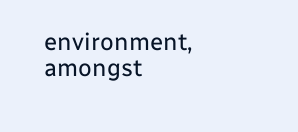environment, amongst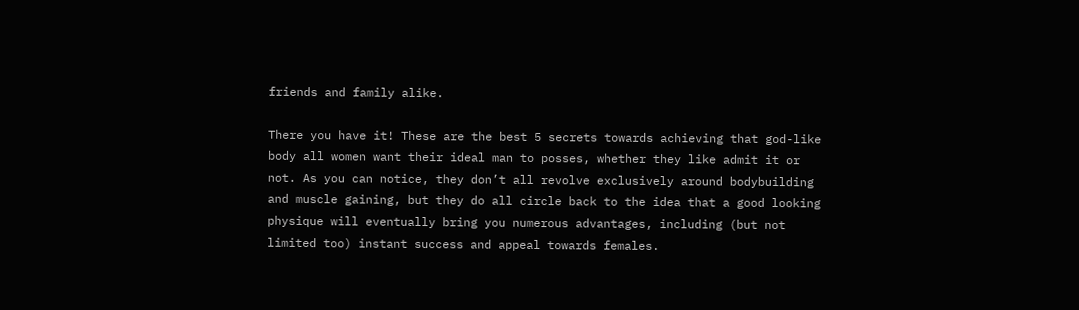friends and family alike.

There you have it! These are the best 5 secrets towards achieving that god-like body all women want their ideal man to posses, whether they like admit it or not. As you can notice, they don’t all revolve exclusively around bodybuilding and muscle gaining, but they do all circle back to the idea that a good looking physique will eventually bring you numerous advantages, including (but not limited too) instant success and appeal towards females.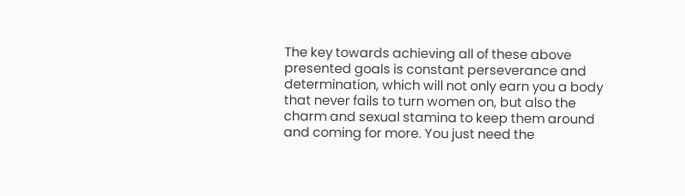The key towards achieving all of these above presented goals is constant perseverance and determination, which will not only earn you a body that never fails to turn women on, but also the charm and sexual stamina to keep them around and coming for more. You just need the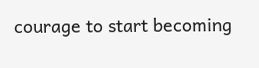courage to start becoming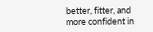better, fitter, and more confident in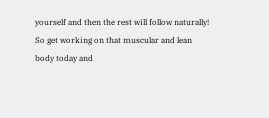yourself and then the rest will follow naturally! So get working on that muscular and lean body today and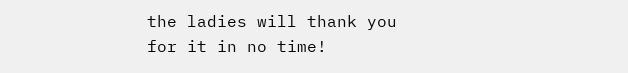the ladies will thank you for it in no time!